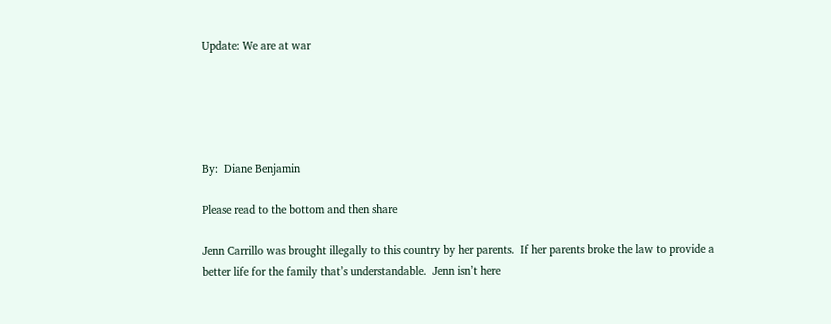Update: We are at war





By:  Diane Benjamin

Please read to the bottom and then share

Jenn Carrillo was brought illegally to this country by her parents.  If her parents broke the law to provide a better life for the family that’s understandable.  Jenn isn’t here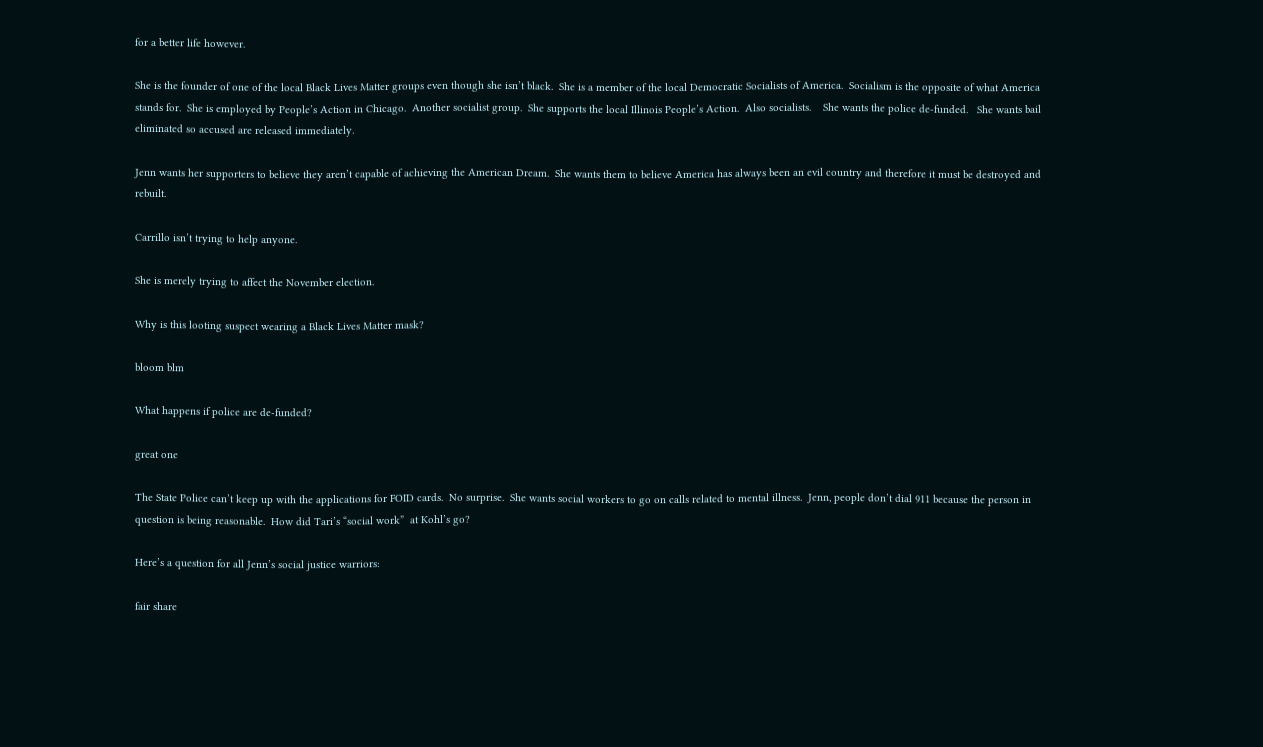for a better life however.

She is the founder of one of the local Black Lives Matter groups even though she isn’t black.  She is a member of the local Democratic Socialists of America.  Socialism is the opposite of what America stands for.  She is employed by People’s Action in Chicago.  Another socialist group.  She supports the local Illinois People’s Action.  Also socialists.    She wants the police de-funded.   She wants bail eliminated so accused are released immediately.

Jenn wants her supporters to believe they aren’t capable of achieving the American Dream.  She wants them to believe America has always been an evil country and therefore it must be destroyed and rebuilt.

Carrillo isn’t trying to help anyone.

She is merely trying to affect the November election.

Why is this looting suspect wearing a Black Lives Matter mask?

bloom blm

What happens if police are de-funded?

great one

The State Police can’t keep up with the applications for FOID cards.  No surprise.  She wants social workers to go on calls related to mental illness.  Jenn, people don’t dial 911 because the person in question is being reasonable.  How did Tari’s “social work”  at Kohl’s go?

Here’s a question for all Jenn’s social justice warriors:

fair share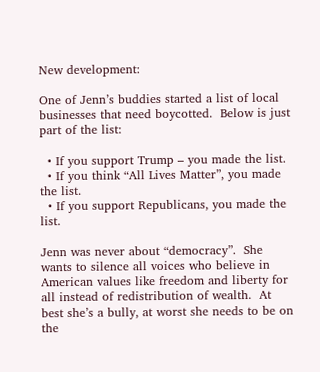New development:

One of Jenn’s buddies started a list of local businesses that need boycotted.  Below is just part of the list:

  • If you support Trump – you made the list.
  • If you think “All Lives Matter”, you made the list.
  • If you support Republicans, you made the list.

Jenn was never about “democracy”.  She wants to silence all voices who believe in American values like freedom and liberty for all instead of redistribution of wealth.  At best she’s a bully, at worst she needs to be on the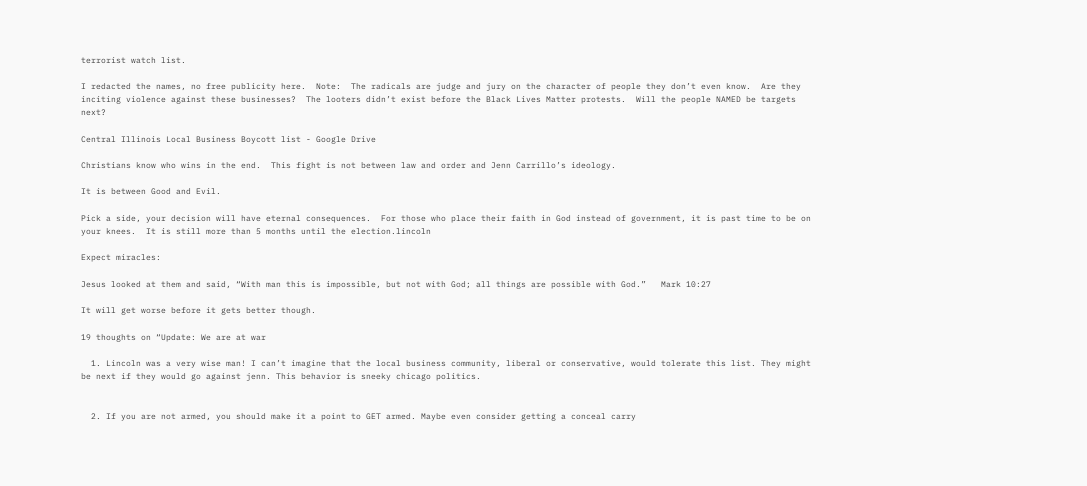terrorist watch list.

I redacted the names, no free publicity here.  Note:  The radicals are judge and jury on the character of people they don’t even know.  Are they inciting violence against these businesses?  The looters didn’t exist before the Black Lives Matter protests.  Will the people NAMED be targets next?

Central Illinois Local Business Boycott list - Google Drive

Christians know who wins in the end.  This fight is not between law and order and Jenn Carrillo’s ideology.

It is between Good and Evil.

Pick a side, your decision will have eternal consequences.  For those who place their faith in God instead of government, it is past time to be on your knees.  It is still more than 5 months until the election.lincoln

Expect miracles:

Jesus looked at them and said, “With man this is impossible, but not with God; all things are possible with God.”   Mark 10:27

It will get worse before it gets better though.

19 thoughts on “Update: We are at war

  1. Lincoln was a very wise man! I can’t imagine that the local business community, liberal or conservative, would tolerate this list. They might be next if they would go against jenn. This behavior is sneeky chicago politics.


  2. If you are not armed, you should make it a point to GET armed. Maybe even consider getting a conceal carry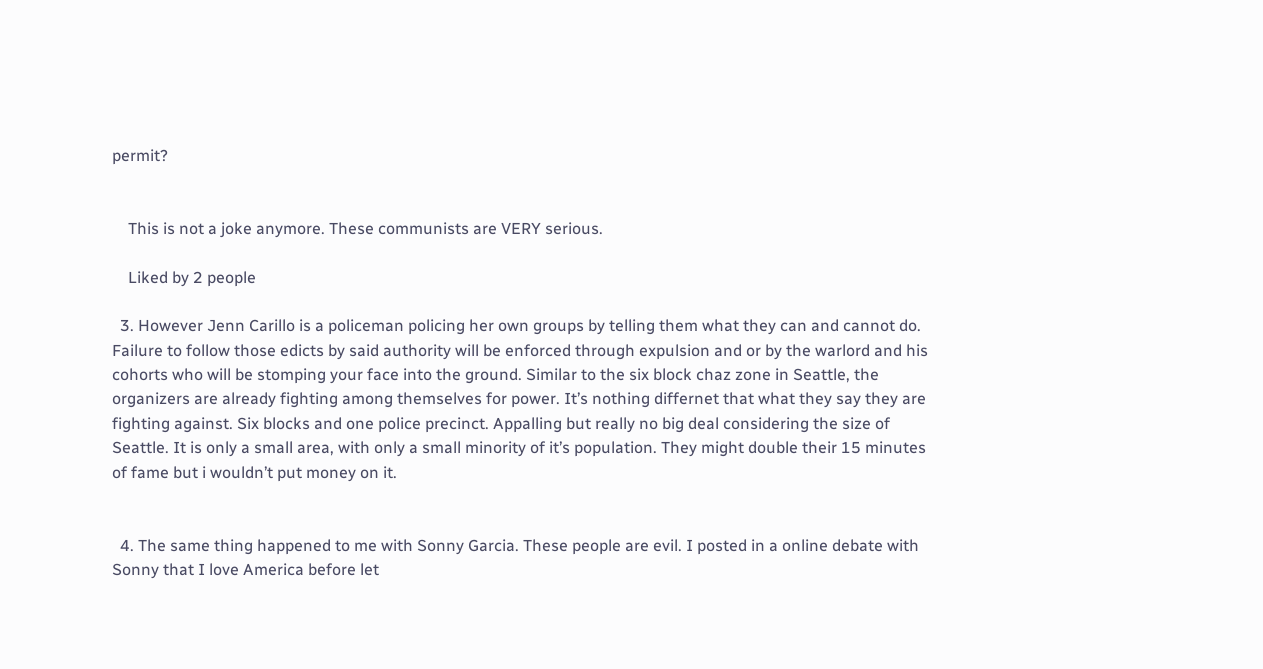permit?


    This is not a joke anymore. These communists are VERY serious.

    Liked by 2 people

  3. However Jenn Carillo is a policeman policing her own groups by telling them what they can and cannot do. Failure to follow those edicts by said authority will be enforced through expulsion and or by the warlord and his cohorts who will be stomping your face into the ground. Similar to the six block chaz zone in Seattle, the organizers are already fighting among themselves for power. It’s nothing differnet that what they say they are fighting against. Six blocks and one police precinct. Appalling but really no big deal considering the size of Seattle. It is only a small area, with only a small minority of it’s population. They might double their 15 minutes of fame but i wouldn’t put money on it.


  4. The same thing happened to me with Sonny Garcia. These people are evil. I posted in a online debate with Sonny that I love America before let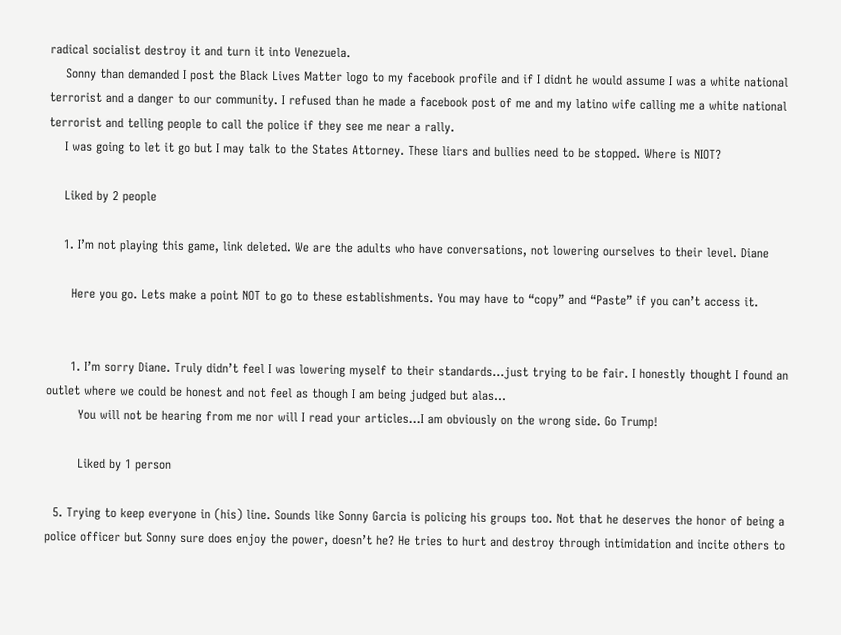radical socialist destroy it and turn it into Venezuela.
    Sonny than demanded I post the Black Lives Matter logo to my facebook profile and if I didnt he would assume I was a white national terrorist and a danger to our community. I refused than he made a facebook post of me and my latino wife calling me a white national terrorist and telling people to call the police if they see me near a rally.
    I was going to let it go but I may talk to the States Attorney. These liars and bullies need to be stopped. Where is NIOT?

    Liked by 2 people

    1. I’m not playing this game, link deleted. We are the adults who have conversations, not lowering ourselves to their level. Diane

      Here you go. Lets make a point NOT to go to these establishments. You may have to “copy” and “Paste” if you can’t access it.


      1. I’m sorry Diane. Truly didn’t feel I was lowering myself to their standards…just trying to be fair. I honestly thought I found an outlet where we could be honest and not feel as though I am being judged but alas…
        You will not be hearing from me nor will I read your articles…I am obviously on the wrong side. Go Trump!

        Liked by 1 person

  5. Trying to keep everyone in (his) line. Sounds like Sonny Garcia is policing his groups too. Not that he deserves the honor of being a police officer but Sonny sure does enjoy the power, doesn’t he? He tries to hurt and destroy through intimidation and incite others to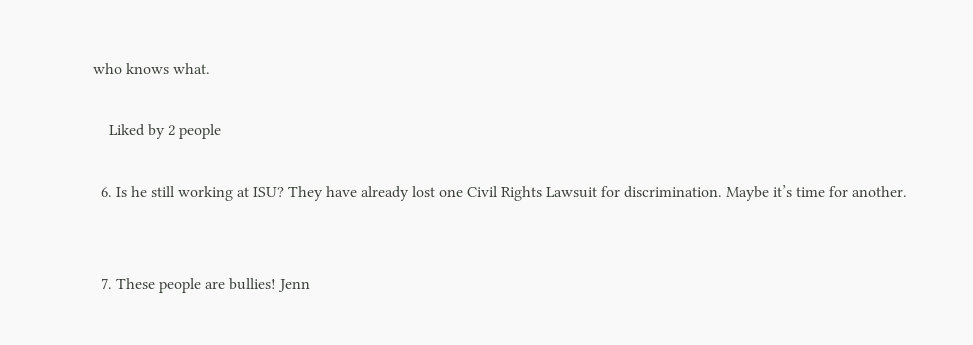who knows what.

    Liked by 2 people

  6. Is he still working at ISU? They have already lost one Civil Rights Lawsuit for discrimination. Maybe it’s time for another.


  7. These people are bullies! Jenn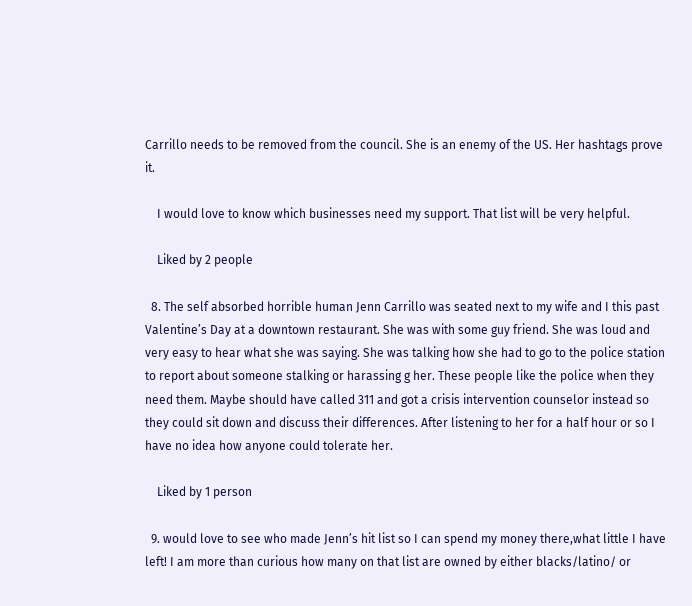Carrillo needs to be removed from the council. She is an enemy of the US. Her hashtags prove it.

    I would love to know which businesses need my support. That list will be very helpful.

    Liked by 2 people

  8. The self absorbed horrible human Jenn Carrillo was seated next to my wife and I this past Valentine’s Day at a downtown restaurant. She was with some guy friend. She was loud and very easy to hear what she was saying. She was talking how she had to go to the police station to report about someone stalking or harassing g her. These people like the police when they need them. Maybe should have called 311 and got a crisis intervention counselor instead so they could sit down and discuss their differences. After listening to her for a half hour or so I have no idea how anyone could tolerate her.

    Liked by 1 person

  9. would love to see who made Jenn’s hit list so I can spend my money there,what little I have left! I am more than curious how many on that list are owned by either blacks/latino/ or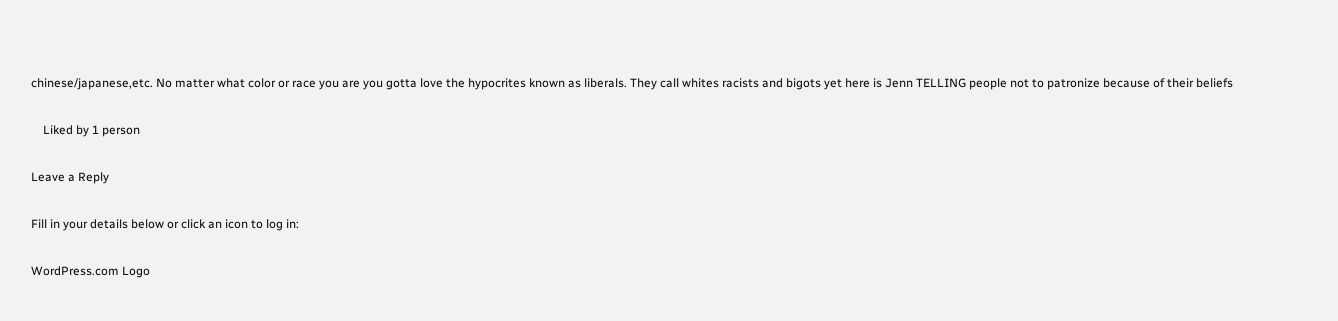chinese/japanese,etc. No matter what color or race you are you gotta love the hypocrites known as liberals. They call whites racists and bigots yet here is Jenn TELLING people not to patronize because of their beliefs

    Liked by 1 person

Leave a Reply

Fill in your details below or click an icon to log in:

WordPress.com Logo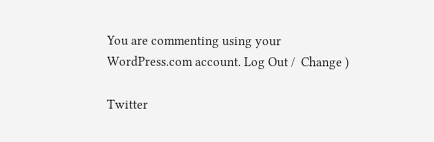You are commenting using your WordPress.com account. Log Out /  Change )

Twitter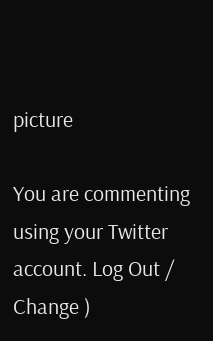picture

You are commenting using your Twitter account. Log Out /  Change )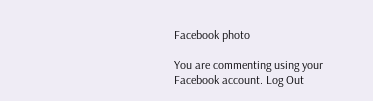Facebook photo

You are commenting using your Facebook account. Log Out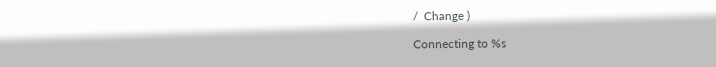/  Change )

Connecting to %s